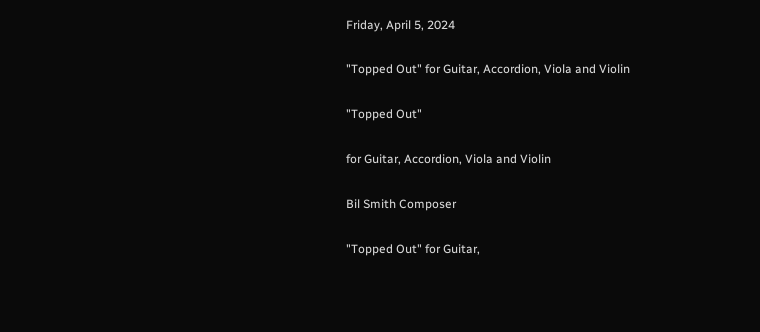Friday, April 5, 2024

"Topped Out" for Guitar, Accordion, Viola and Violin

"Topped Out"

for Guitar, Accordion, Viola and Violin

Bil Smith Composer

"Topped Out" for Guitar,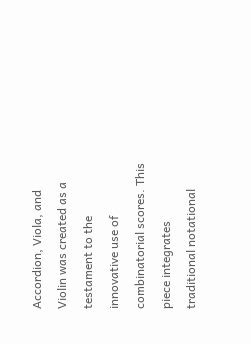Accordion, Viola, and Violin was created as a testament to the innovative use of combinatorial scores. This piece integrates traditional notational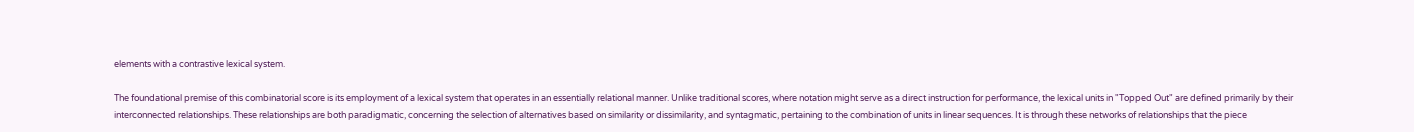elements with a contrastive lexical system.

The foundational premise of this combinatorial score is its employment of a lexical system that operates in an essentially relational manner. Unlike traditional scores, where notation might serve as a direct instruction for performance, the lexical units in "Topped Out" are defined primarily by their interconnected relationships. These relationships are both paradigmatic, concerning the selection of alternatives based on similarity or dissimilarity, and syntagmatic, pertaining to the combination of units in linear sequences. It is through these networks of relationships that the piece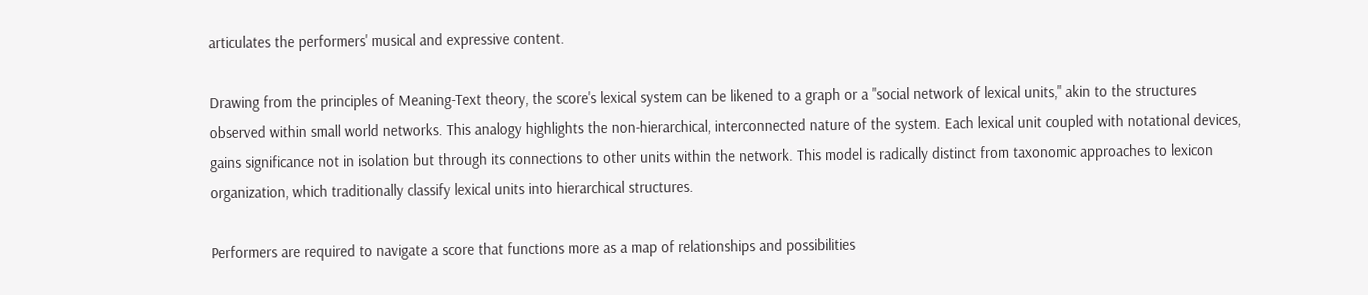articulates the performers' musical and expressive content.

Drawing from the principles of Meaning-Text theory, the score's lexical system can be likened to a graph or a "social network of lexical units," akin to the structures observed within small world networks. This analogy highlights the non-hierarchical, interconnected nature of the system. Each lexical unit coupled with notational devices, gains significance not in isolation but through its connections to other units within the network. This model is radically distinct from taxonomic approaches to lexicon organization, which traditionally classify lexical units into hierarchical structures.

Performers are required to navigate a score that functions more as a map of relationships and possibilities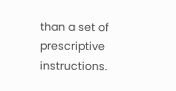than a set of prescriptive instructions.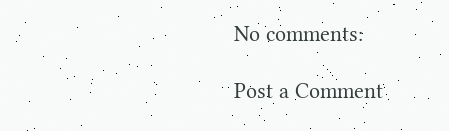No comments:

Post a Comment